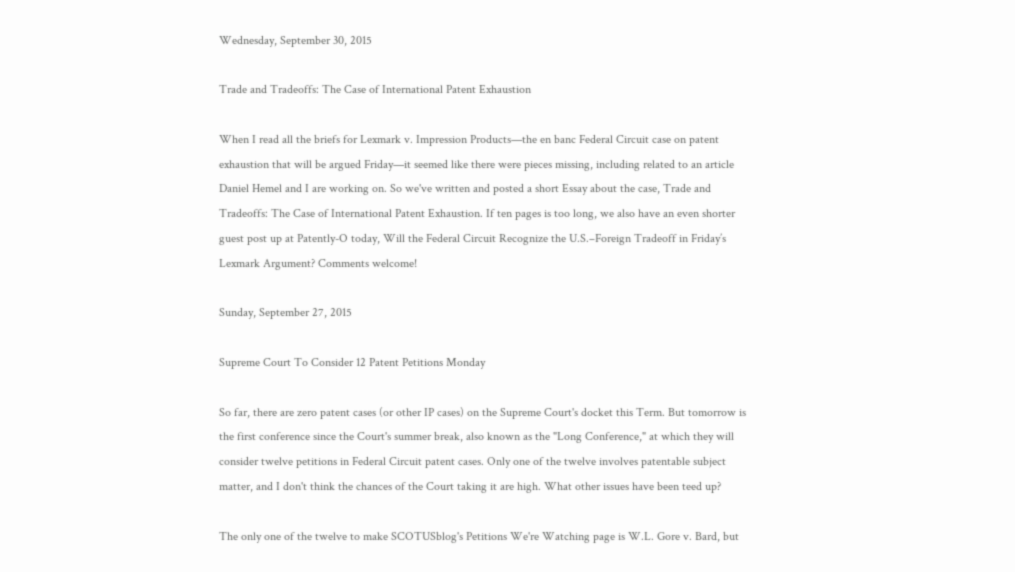Wednesday, September 30, 2015

Trade and Tradeoffs: The Case of International Patent Exhaustion

When I read all the briefs for Lexmark v. Impression Products—the en banc Federal Circuit case on patent exhaustion that will be argued Friday—it seemed like there were pieces missing, including related to an article Daniel Hemel and I are working on. So we've written and posted a short Essay about the case, Trade and Tradeoffs: The Case of International Patent Exhaustion. If ten pages is too long, we also have an even shorter guest post up at Patently-O today, Will the Federal Circuit Recognize the U.S.–Foreign Tradeoff in Friday’s Lexmark Argument? Comments welcome!

Sunday, September 27, 2015

Supreme Court To Consider 12 Patent Petitions Monday

So far, there are zero patent cases (or other IP cases) on the Supreme Court's docket this Term. But tomorrow is the first conference since the Court's summer break, also known as the "Long Conference," at which they will consider twelve petitions in Federal Circuit patent cases. Only one of the twelve involves patentable subject matter, and I don't think the chances of the Court taking it are high. What other issues have been teed up?

The only one of the twelve to make SCOTUSblog's Petitions We're Watching page is W.L. Gore v. Bard, but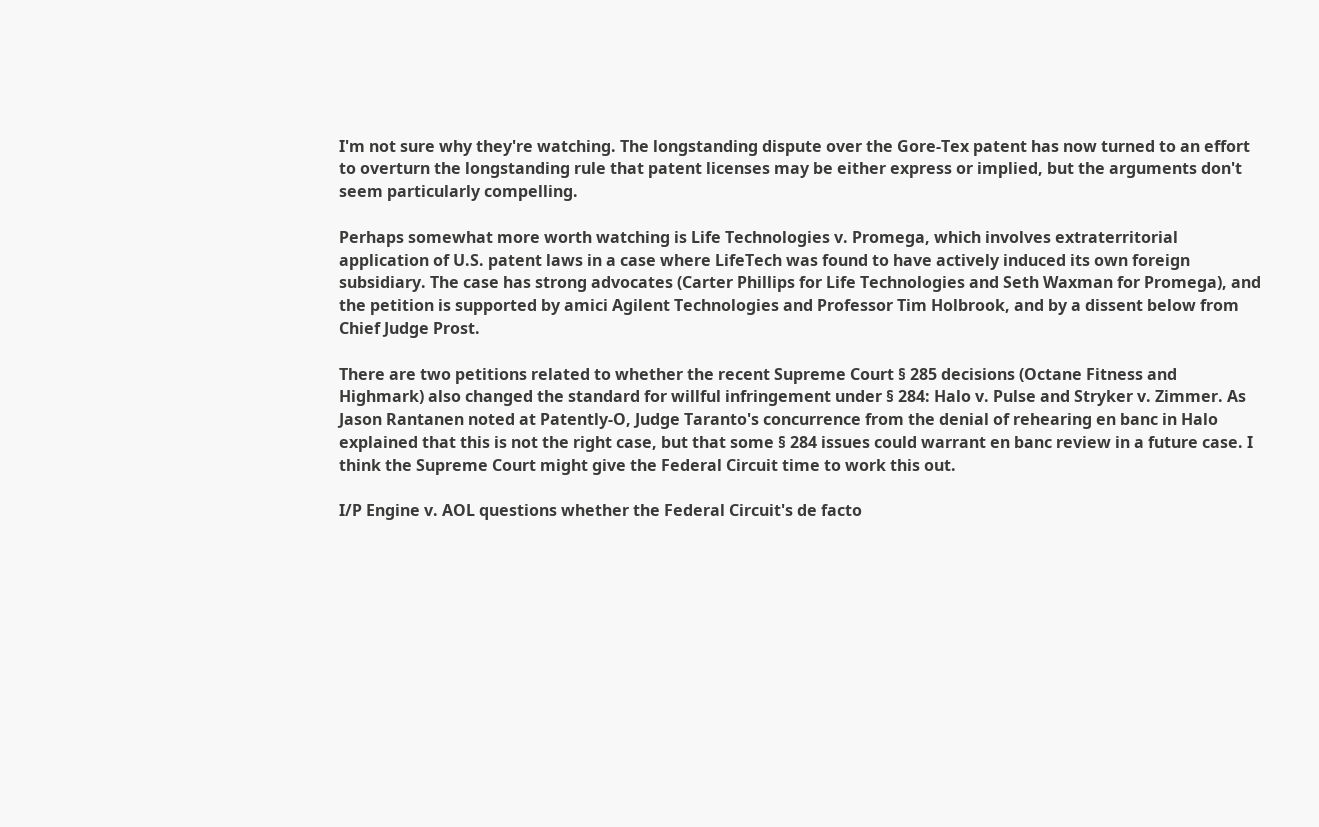I'm not sure why they're watching. The longstanding dispute over the Gore-Tex patent has now turned to an effort to overturn the longstanding rule that patent licenses may be either express or implied, but the arguments don't seem particularly compelling.

Perhaps somewhat more worth watching is Life Technologies v. Promega, which involves extraterritorial application of U.S. patent laws in a case where LifeTech was found to have actively induced its own foreign subsidiary. The case has strong advocates (Carter Phillips for Life Technologies and Seth Waxman for Promega), and the petition is supported by amici Agilent Technologies and Professor Tim Holbrook, and by a dissent below from Chief Judge Prost.

There are two petitions related to whether the recent Supreme Court § 285 decisions (Octane Fitness and Highmark) also changed the standard for willful infringement under § 284: Halo v. Pulse and Stryker v. Zimmer. As Jason Rantanen noted at Patently-O, Judge Taranto's concurrence from the denial of rehearing en banc in Halo explained that this is not the right case, but that some § 284 issues could warrant en banc review in a future case. I think the Supreme Court might give the Federal Circuit time to work this out.

I/P Engine v. AOL questions whether the Federal Circuit's de facto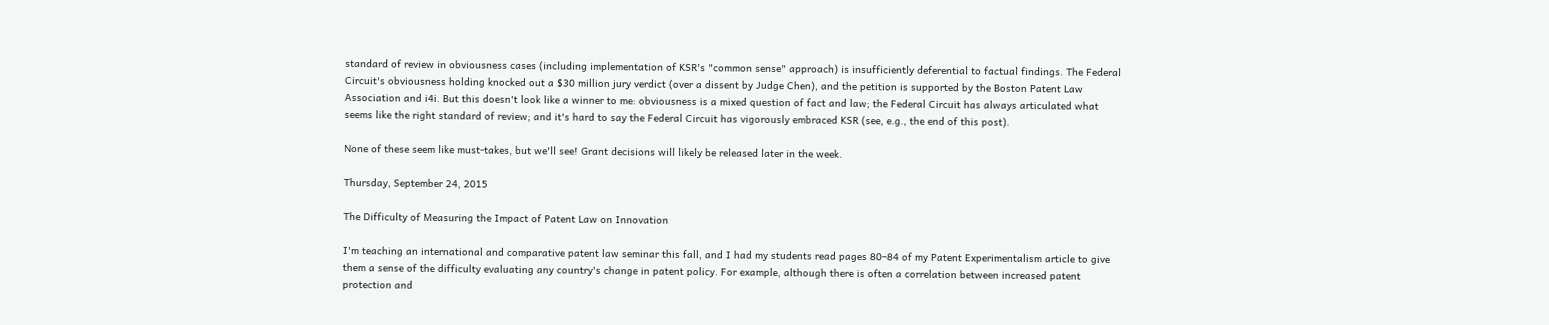standard of review in obviousness cases (including implementation of KSR's "common sense" approach) is insufficiently deferential to factual findings. The Federal Circuit's obviousness holding knocked out a $30 million jury verdict (over a dissent by Judge Chen), and the petition is supported by the Boston Patent Law Association and i4i. But this doesn't look like a winner to me: obviousness is a mixed question of fact and law; the Federal Circuit has always articulated what seems like the right standard of review; and it's hard to say the Federal Circuit has vigorously embraced KSR (see, e.g., the end of this post).

None of these seem like must-takes, but we'll see! Grant decisions will likely be released later in the week.

Thursday, September 24, 2015

The Difficulty of Measuring the Impact of Patent Law on Innovation

I'm teaching an international and comparative patent law seminar this fall, and I had my students read pages 80–84 of my Patent Experimentalism article to give them a sense of the difficulty evaluating any country's change in patent policy. For example, although there is often a correlation between increased patent protection and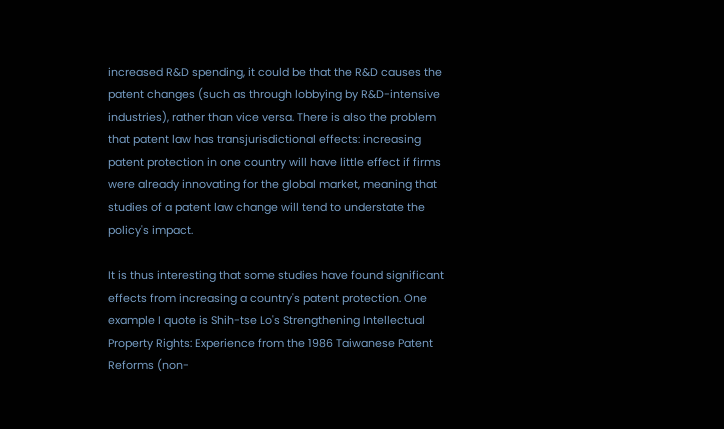increased R&D spending, it could be that the R&D causes the patent changes (such as through lobbying by R&D-intensive industries), rather than vice versa. There is also the problem that patent law has transjurisdictional effects: increasing patent protection in one country will have little effect if firms were already innovating for the global market, meaning that studies of a patent law change will tend to understate the policy's impact.

It is thus interesting that some studies have found significant effects from increasing a country's patent protection. One example I quote is Shih-tse Lo's Strengthening Intellectual Property Rights: Experience from the 1986 Taiwanese Patent Reforms (non-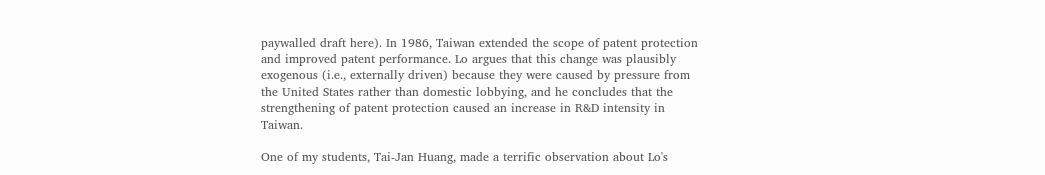paywalled draft here). In 1986, Taiwan extended the scope of patent protection and improved patent performance. Lo argues that this change was plausibly exogenous (i.e., externally driven) because they were caused by pressure from the United States rather than domestic lobbying, and he concludes that the strengthening of patent protection caused an increase in R&D intensity in Taiwan.

One of my students, Tai-Jan Huang, made a terrific observation about Lo's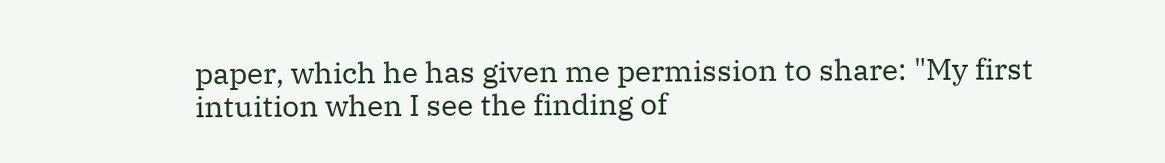paper, which he has given me permission to share: "My first intuition when I see the finding of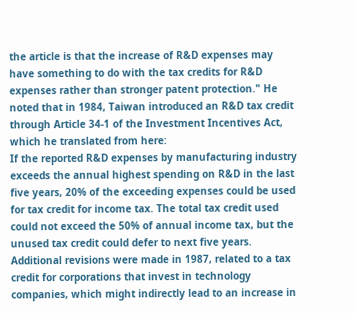the article is that the increase of R&D expenses may have something to do with the tax credits for R&D expenses rather than stronger patent protection." He noted that in 1984, Taiwan introduced an R&D tax credit through Article 34-1 of the Investment Incentives Act, which he translated from here:
If the reported R&D expenses by manufacturing industry exceeds the annual highest spending on R&D in the last five years, 20% of the exceeding expenses could be used for tax credit for income tax. The total tax credit used could not exceed the 50% of annual income tax, but the unused tax credit could defer to next five years.
Additional revisions were made in 1987, related to a tax credit for corporations that invest in technology companies, which might indirectly lead to an increase in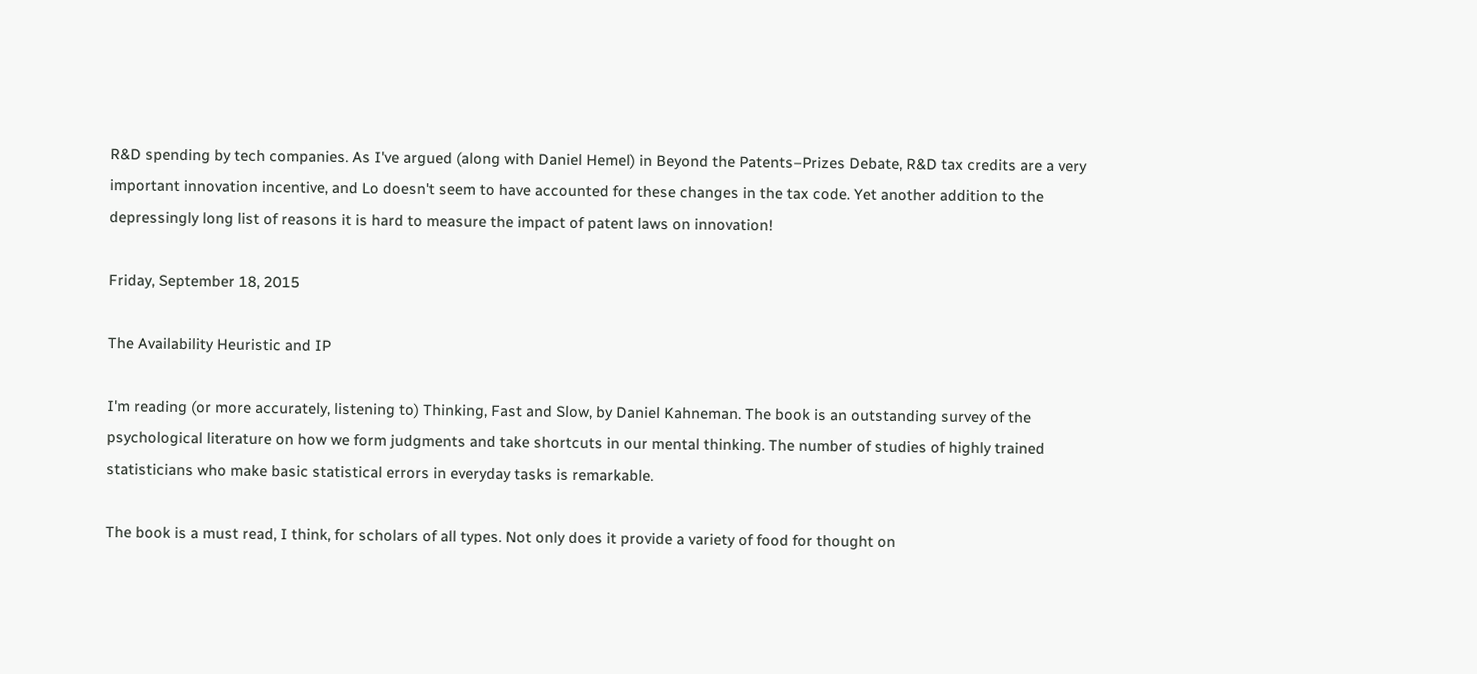R&D spending by tech companies. As I've argued (along with Daniel Hemel) in Beyond the Patents–Prizes Debate, R&D tax credits are a very important innovation incentive, and Lo doesn't seem to have accounted for these changes in the tax code. Yet another addition to the depressingly long list of reasons it is hard to measure the impact of patent laws on innovation!

Friday, September 18, 2015

The Availability Heuristic and IP

I'm reading (or more accurately, listening to) Thinking, Fast and Slow, by Daniel Kahneman. The book is an outstanding survey of the psychological literature on how we form judgments and take shortcuts in our mental thinking. The number of studies of highly trained statisticians who make basic statistical errors in everyday tasks is remarkable.

The book is a must read, I think, for scholars of all types. Not only does it provide a variety of food for thought on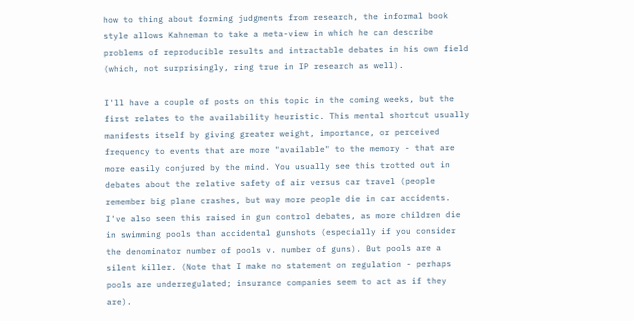how to thing about forming judgments from research, the informal book style allows Kahneman to take a meta-view in which he can describe problems of reproducible results and intractable debates in his own field (which, not surprisingly, ring true in IP research as well).

I'll have a couple of posts on this topic in the coming weeks, but the first relates to the availability heuristic. This mental shortcut usually manifests itself by giving greater weight, importance, or perceived frequency to events that are more "available" to the memory - that are more easily conjured by the mind. You usually see this trotted out in debates about the relative safety of air versus car travel (people remember big plane crashes, but way more people die in car accidents. I've also seen this raised in gun control debates, as more children die in swimming pools than accidental gunshots (especially if you consider the denominator number of pools v. number of guns). But pools are a silent killer. (Note that I make no statement on regulation - perhaps pools are underregulated; insurance companies seem to act as if they are).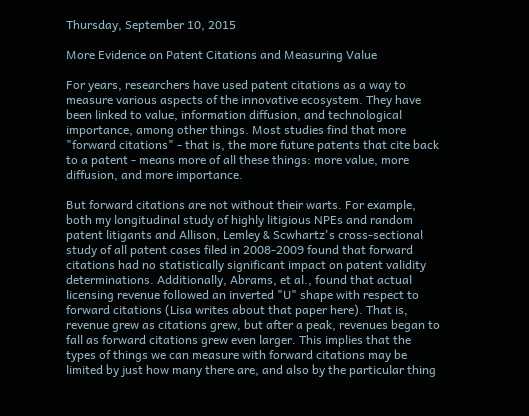Thursday, September 10, 2015

More Evidence on Patent Citations and Measuring Value

For years, researchers have used patent citations as a way to measure various aspects of the innovative ecosystem. They have been linked to value, information diffusion, and technological importance, among other things. Most studies find that more "forward citations" - that is, the more future patents that cite back to a patent - means more of all these things: more value, more diffusion, and more importance.

But forward citations are not without their warts. For example, both my longitudinal study of highly litigious NPEs and random patent litigants and Allison, Lemley & Scwhartz's cross-sectional study of all patent cases filed in 2008-2009 found that forward citations had no statistically significant impact on patent validity determinations. Additionally, Abrams, et al., found that actual licensing revenue followed an inverted "U" shape with respect to forward citations (Lisa writes about that paper here). That is, revenue grew as citations grew, but after a peak, revenues began to fall as forward citations grew even larger. This implies that the types of things we can measure with forward citations may be limited by just how many there are, and also by the particular thing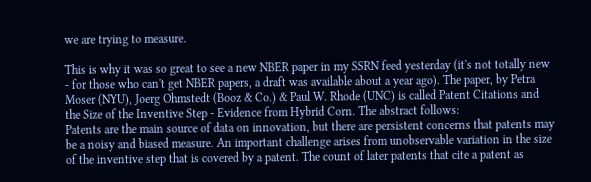we are trying to measure.

This is why it was so great to see a new NBER paper in my SSRN feed yesterday (it's not totally new - for those who can't get NBER papers, a draft was available about a year ago). The paper, by Petra Moser (NYU), Joerg Ohmstedt (Booz & Co.) & Paul W. Rhode (UNC) is called Patent Citations and the Size of the Inventive Step - Evidence from Hybrid Corn. The abstract follows:
Patents are the main source of data on innovation, but there are persistent concerns that patents may be a noisy and biased measure. An important challenge arises from unobservable variation in the size of the inventive step that is covered by a patent. The count of later patents that cite a patent as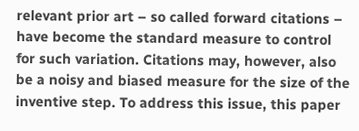relevant prior art – so called forward citations – have become the standard measure to control for such variation. Citations may, however, also be a noisy and biased measure for the size of the inventive step. To address this issue, this paper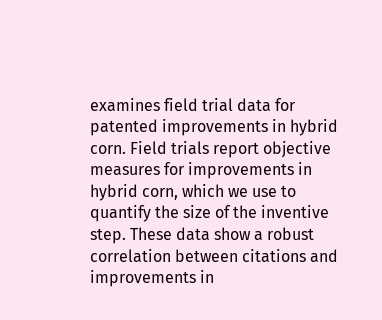examines field trial data for patented improvements in hybrid corn. Field trials report objective measures for improvements in hybrid corn, which we use to quantify the size of the inventive step. These data show a robust correlation between citations and improvements in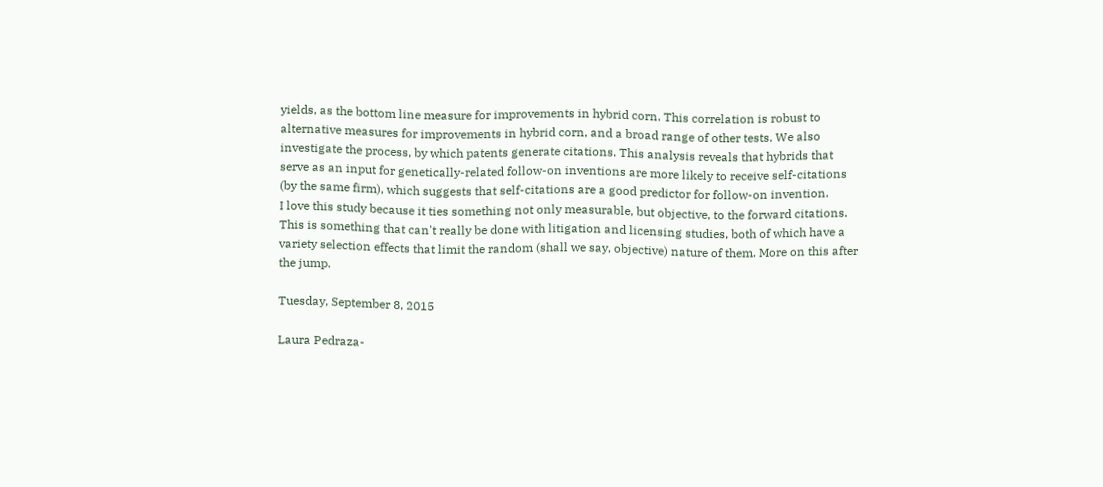yields, as the bottom line measure for improvements in hybrid corn. This correlation is robust to alternative measures for improvements in hybrid corn, and a broad range of other tests. We also investigate the process, by which patents generate citations. This analysis reveals that hybrids that serve as an input for genetically-related follow-on inventions are more likely to receive self-citations (by the same firm), which suggests that self-citations are a good predictor for follow-on invention.
I love this study because it ties something not only measurable, but objective, to the forward citations. This is something that can't really be done with litigation and licensing studies, both of which have a variety selection effects that limit the random (shall we say, objective) nature of them. More on this after the jump.

Tuesday, September 8, 2015

Laura Pedraza-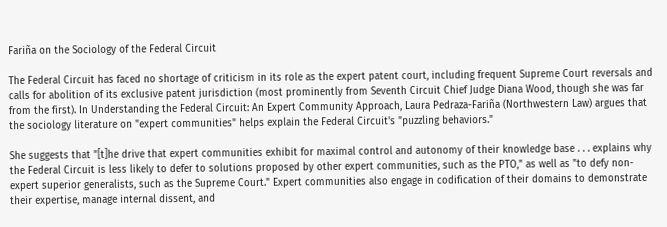Fariña on the Sociology of the Federal Circuit

The Federal Circuit has faced no shortage of criticism in its role as the expert patent court, including frequent Supreme Court reversals and calls for abolition of its exclusive patent jurisdiction (most prominently from Seventh Circuit Chief Judge Diana Wood, though she was far from the first). In Understanding the Federal Circuit: An Expert Community Approach, Laura Pedraza-Fariña (Northwestern Law) argues that the sociology literature on "expert communities" helps explain the Federal Circuit's "puzzling behaviors."

She suggests that "[t]he drive that expert communities exhibit for maximal control and autonomy of their knowledge base . . . explains why the Federal Circuit is less likely to defer to solutions proposed by other expert communities, such as the PTO," as well as "to defy non-expert superior generalists, such as the Supreme Court." Expert communities also engage in codification of their domains to demonstrate their expertise, manage internal dissent, and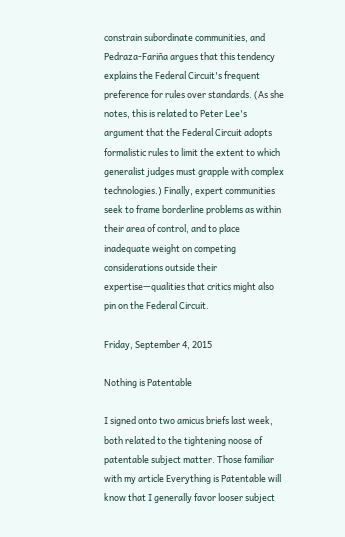constrain subordinate communities, and Pedraza-Fariña argues that this tendency explains the Federal Circuit's frequent preference for rules over standards. (As she notes, this is related to Peter Lee's argument that the Federal Circuit adopts formalistic rules to limit the extent to which generalist judges must grapple with complex technologies.) Finally, expert communities seek to frame borderline problems as within their area of control, and to place inadequate weight on competing considerations outside their expertise—qualities that critics might also pin on the Federal Circuit.

Friday, September 4, 2015

Nothing is Patentable

I signed onto two amicus briefs last week, both related to the tightening noose of patentable subject matter. Those familiar with my article Everything is Patentable will know that I generally favor looser subject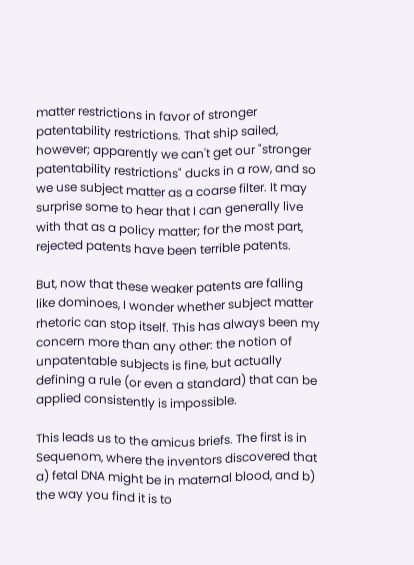matter restrictions in favor of stronger patentability restrictions. That ship sailed, however; apparently we can't get our "stronger patentability restrictions" ducks in a row, and so we use subject matter as a coarse filter. It may surprise some to hear that I can generally live with that as a policy matter; for the most part, rejected patents have been terrible patents.

But, now that these weaker patents are falling like dominoes, I wonder whether subject matter rhetoric can stop itself. This has always been my concern more than any other: the notion of unpatentable subjects is fine, but actually defining a rule (or even a standard) that can be applied consistently is impossible.

This leads us to the amicus briefs. The first is in Sequenom, where the inventors discovered that a) fetal DNA might be in maternal blood, and b) the way you find it is to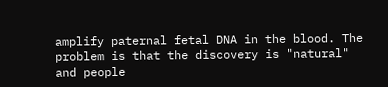amplify paternal fetal DNA in the blood. The problem is that the discovery is "natural" and people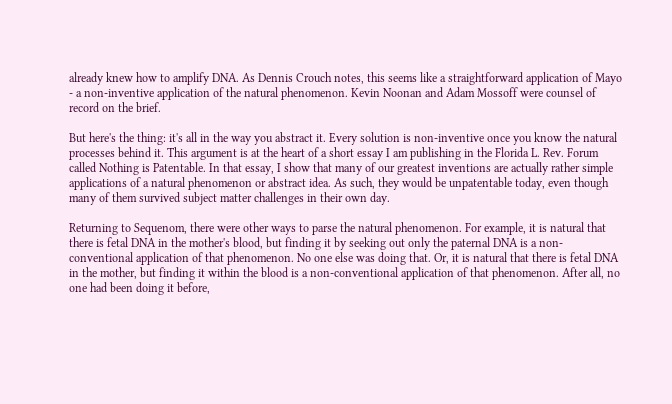already knew how to amplify DNA. As Dennis Crouch notes, this seems like a straightforward application of Mayo - a non-inventive application of the natural phenomenon. Kevin Noonan and Adam Mossoff were counsel of record on the brief.

But here's the thing: it's all in the way you abstract it. Every solution is non-inventive once you know the natural processes behind it. This argument is at the heart of a short essay I am publishing in the Florida L. Rev. Forum called Nothing is Patentable. In that essay, I show that many of our greatest inventions are actually rather simple applications of a natural phenomenon or abstract idea. As such, they would be unpatentable today, even though many of them survived subject matter challenges in their own day.

Returning to Sequenom, there were other ways to parse the natural phenomenon. For example, it is natural that there is fetal DNA in the mother's blood, but finding it by seeking out only the paternal DNA is a non-conventional application of that phenomenon. No one else was doing that. Or, it is natural that there is fetal DNA in the mother, but finding it within the blood is a non-conventional application of that phenomenon. After all, no one had been doing it before,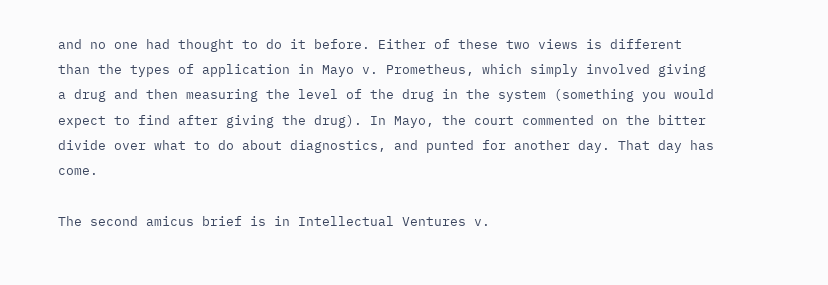and no one had thought to do it before. Either of these two views is different than the types of application in Mayo v. Prometheus, which simply involved giving a drug and then measuring the level of the drug in the system (something you would expect to find after giving the drug). In Mayo, the court commented on the bitter divide over what to do about diagnostics, and punted for another day. That day has come.

The second amicus brief is in Intellectual Ventures v.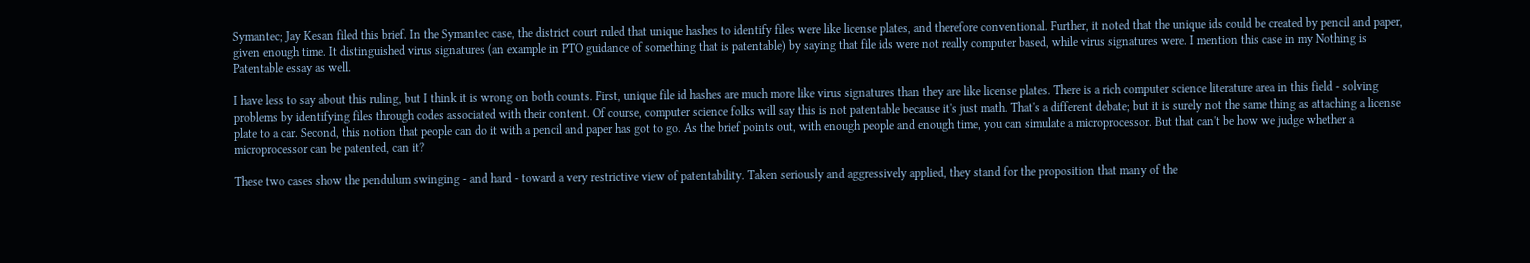Symantec; Jay Kesan filed this brief. In the Symantec case, the district court ruled that unique hashes to identify files were like license plates, and therefore conventional. Further, it noted that the unique ids could be created by pencil and paper, given enough time. It distinguished virus signatures (an example in PTO guidance of something that is patentable) by saying that file ids were not really computer based, while virus signatures were. I mention this case in my Nothing is Patentable essay as well.

I have less to say about this ruling, but I think it is wrong on both counts. First, unique file id hashes are much more like virus signatures than they are like license plates. There is a rich computer science literature area in this field - solving problems by identifying files through codes associated with their content. Of course, computer science folks will say this is not patentable because it's just math. That's a different debate; but it is surely not the same thing as attaching a license plate to a car. Second, this notion that people can do it with a pencil and paper has got to go. As the brief points out, with enough people and enough time, you can simulate a microprocessor. But that can't be how we judge whether a microprocessor can be patented, can it?

These two cases show the pendulum swinging - and hard - toward a very restrictive view of patentability. Taken seriously and aggressively applied, they stand for the proposition that many of the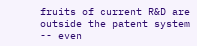fruits of current R&D are outside the patent system -- even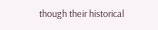though their historical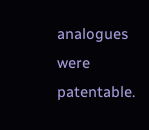analogues were patentable.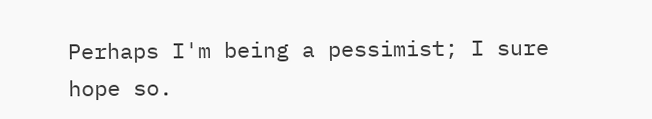Perhaps I'm being a pessimist; I sure hope so.